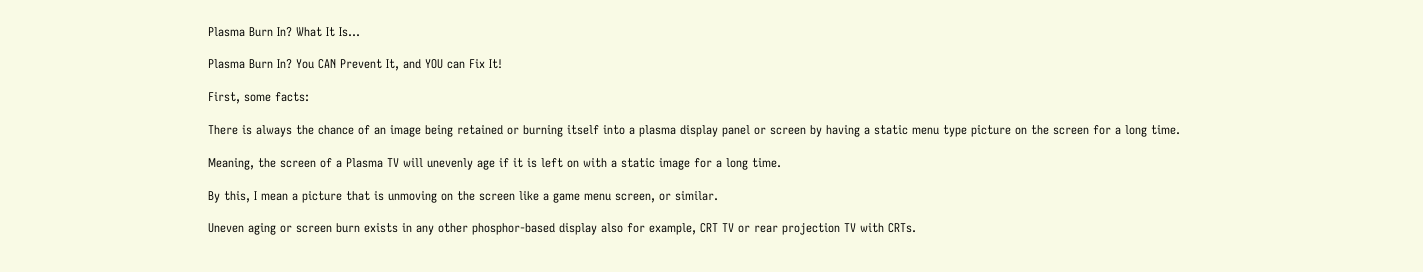Plasma Burn In? What It Is...

Plasma Burn In? You CAN Prevent It, and YOU can Fix It!

First, some facts:

There is always the chance of an image being retained or burning itself into a plasma display panel or screen by having a static menu type picture on the screen for a long time.

Meaning, the screen of a Plasma TV will unevenly age if it is left on with a static image for a long time.

By this, I mean a picture that is unmoving on the screen like a game menu screen, or similar.

Uneven aging or screen burn exists in any other phosphor-based display also for example, CRT TV or rear projection TV with CRTs.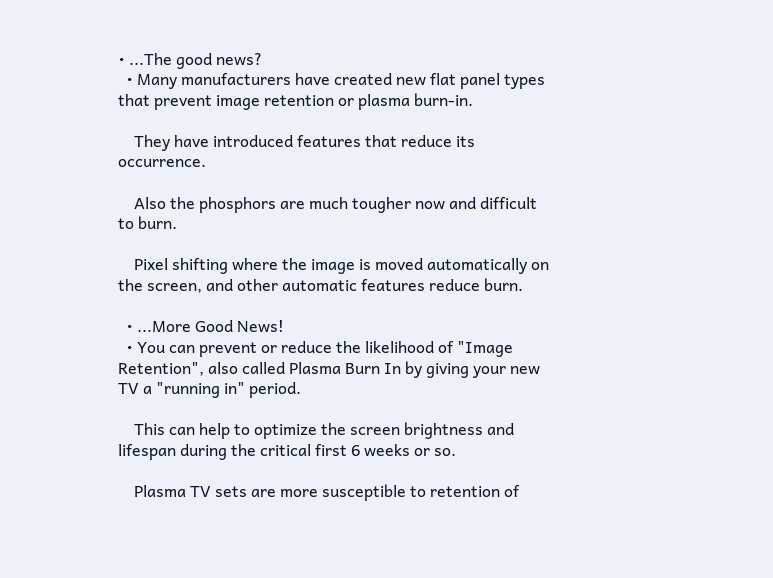• ...The good news?
  • Many manufacturers have created new flat panel types that prevent image retention or plasma burn-in.

    They have introduced features that reduce its occurrence.

    Also the phosphors are much tougher now and difficult to burn.

    Pixel shifting where the image is moved automatically on the screen, and other automatic features reduce burn.

  • ...More Good News!
  • You can prevent or reduce the likelihood of "Image Retention", also called Plasma Burn In by giving your new TV a "running in" period.

    This can help to optimize the screen brightness and lifespan during the critical first 6 weeks or so.

    Plasma TV sets are more susceptible to retention of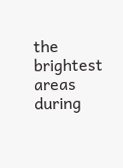the brightest areas during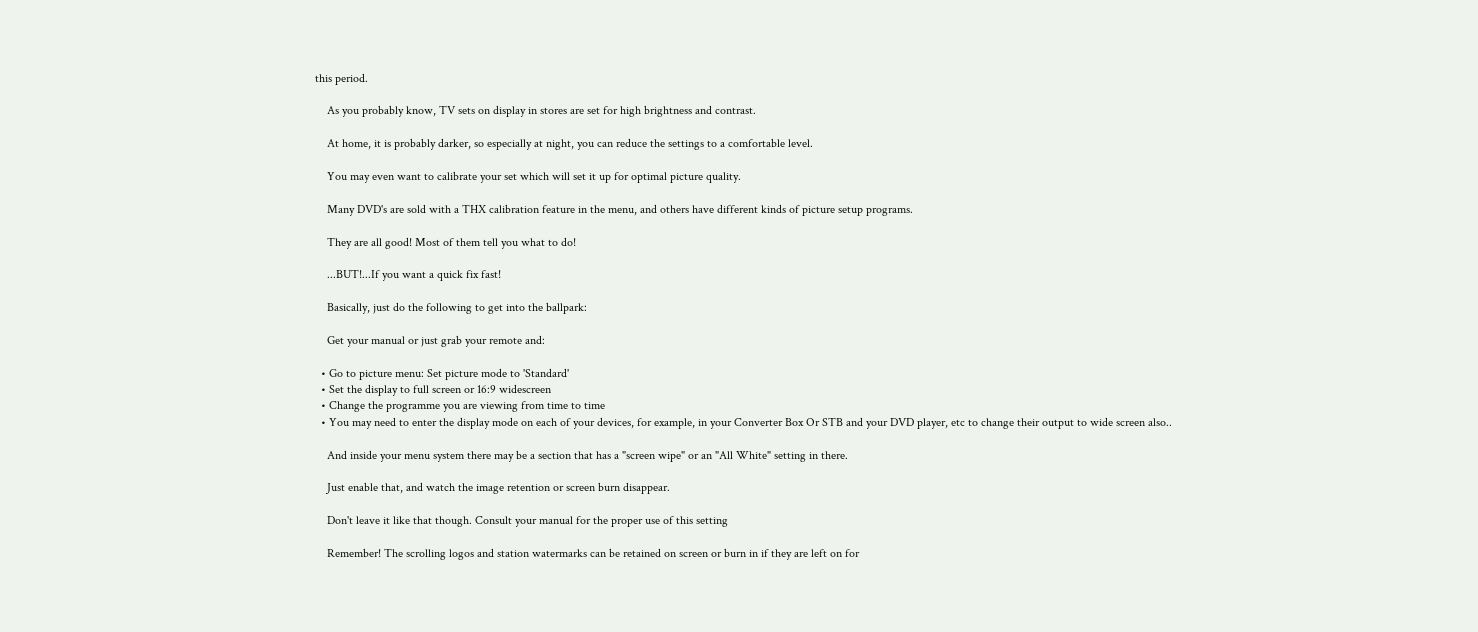this period.

    As you probably know, TV sets on display in stores are set for high brightness and contrast.

    At home, it is probably darker, so especially at night, you can reduce the settings to a comfortable level.

    You may even want to calibrate your set which will set it up for optimal picture quality.

    Many DVD's are sold with a THX calibration feature in the menu, and others have different kinds of picture setup programs.

    They are all good! Most of them tell you what to do!

    ...BUT!...If you want a quick fix fast!

    Basically, just do the following to get into the ballpark:

    Get your manual or just grab your remote and:

  • Go to picture menu: Set picture mode to 'Standard'
  • Set the display to full screen or 16:9 widescreen
  • Change the programme you are viewing from time to time
  • You may need to enter the display mode on each of your devices, for example, in your Converter Box Or STB and your DVD player, etc to change their output to wide screen also..

    And inside your menu system there may be a section that has a "screen wipe" or an "All White" setting in there.

    Just enable that, and watch the image retention or screen burn disappear.

    Don't leave it like that though. Consult your manual for the proper use of this setting

    Remember! The scrolling logos and station watermarks can be retained on screen or burn in if they are left on for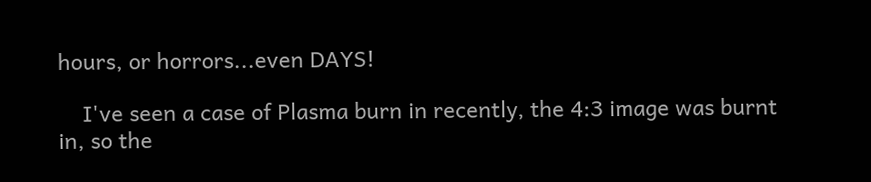hours, or horrors...even DAYS!

    I've seen a case of Plasma burn in recently, the 4:3 image was burnt in, so the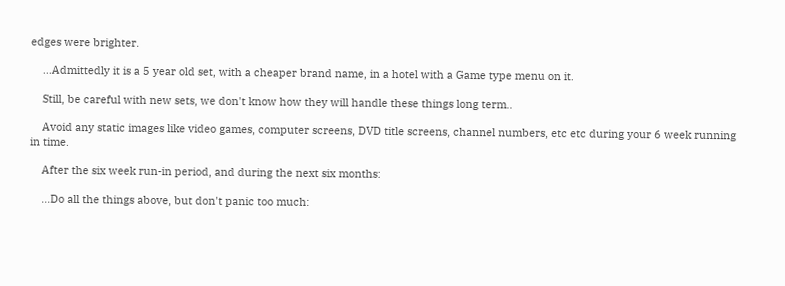edges were brighter.

    ...Admittedly it is a 5 year old set, with a cheaper brand name, in a hotel with a Game type menu on it.

    Still, be careful with new sets, we don't know how they will handle these things long term..

    Avoid any static images like video games, computer screens, DVD title screens, channel numbers, etc etc during your 6 week running in time.

    After the six week run-in period, and during the next six months:

    ...Do all the things above, but don't panic too much: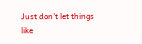Just don't let things like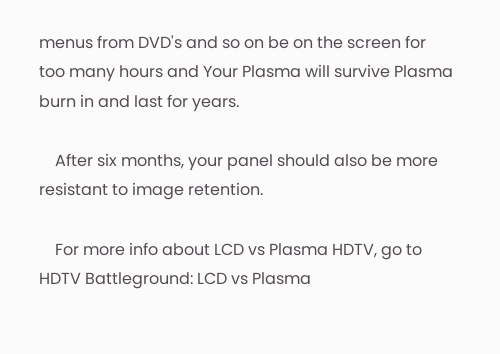menus from DVD's and so on be on the screen for too many hours and Your Plasma will survive Plasma burn in and last for years.

    After six months, your panel should also be more resistant to image retention.

    For more info about LCD vs Plasma HDTV, go to HDTV Battleground: LCD vs Plasma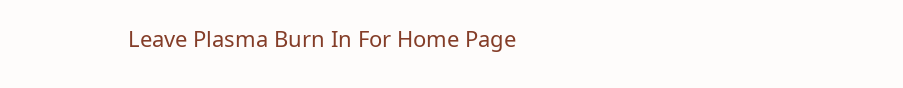Leave Plasma Burn In For Home Page